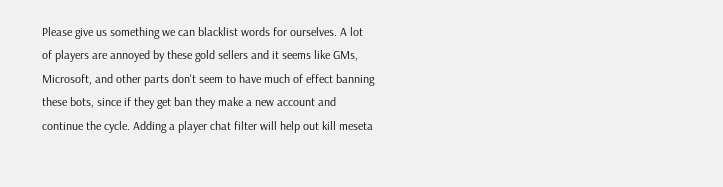Please give us something we can blacklist words for ourselves. A lot of players are annoyed by these gold sellers and it seems like GMs, Microsoft, and other parts don't seem to have much of effect banning these bots, since if they get ban they make a new account and continue the cycle. Adding a player chat filter will help out kill meseta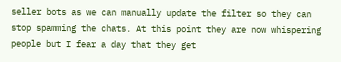seller bots as we can manually update the filter so they can stop spamming the chats. At this point they are now whispering people but I fear a day that they get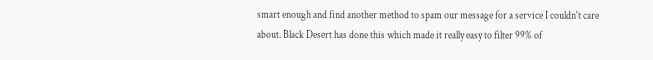smart enough and find another method to spam our message for a service I couldn't care about. Black Desert has done this which made it really easy to filter 99% of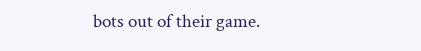bots out of their game.